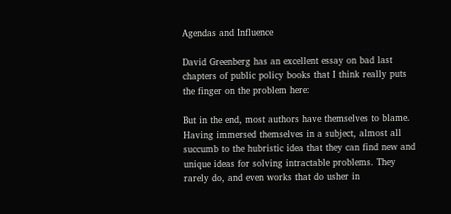Agendas and Influence

David Greenberg has an excellent essay on bad last chapters of public policy books that I think really puts the finger on the problem here:

But in the end, most authors have themselves to blame. Having immersed themselves in a subject, almost all succumb to the hubristic idea that they can find new and unique ideas for solving intractable problems. They rarely do, and even works that do usher in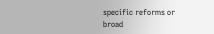specific reforms or broad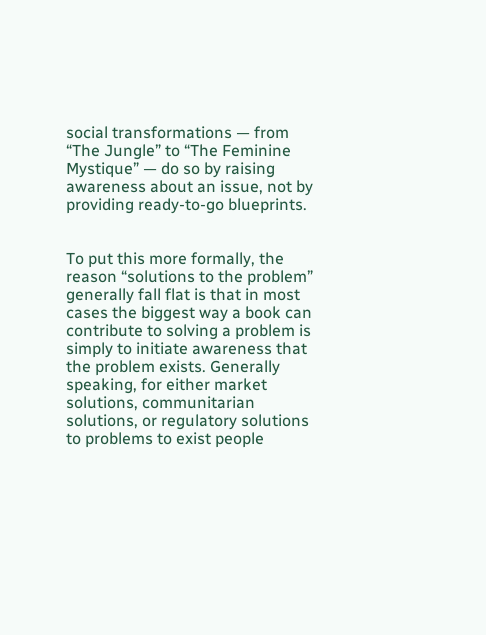social transformations — from “The Jungle” to “The Feminine Mystique” — do so by raising awareness about an issue, not by providing ready-to-go blueprints.


To put this more formally, the reason “solutions to the problem” generally fall flat is that in most cases the biggest way a book can contribute to solving a problem is simply to initiate awareness that the problem exists. Generally speaking, for either market solutions, communitarian solutions, or regulatory solutions to problems to exist people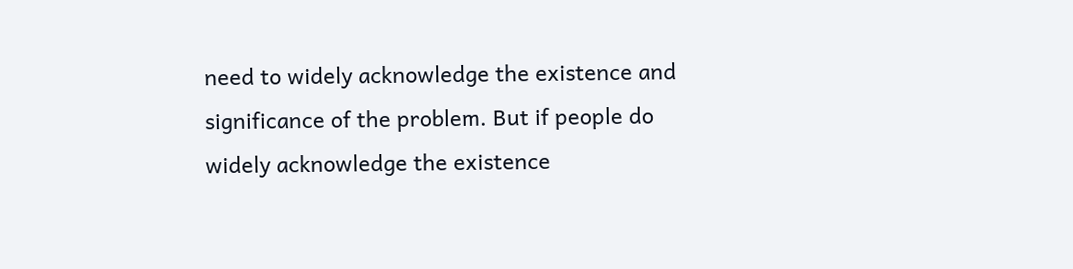need to widely acknowledge the existence and significance of the problem. But if people do widely acknowledge the existence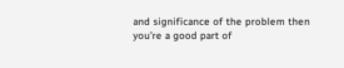and significance of the problem then you’re a good part of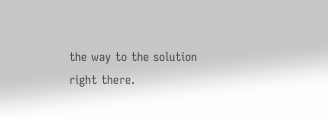the way to the solution right there.